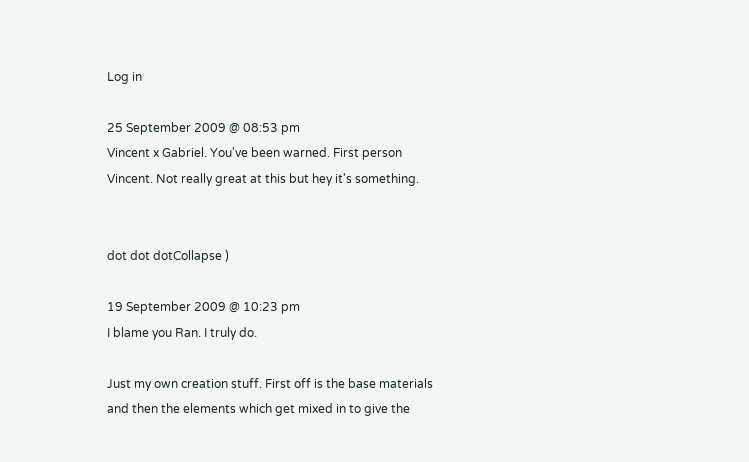Log in

25 September 2009 @ 08:53 pm
Vincent x Gabriel. You've been warned. First person Vincent. Not really great at this but hey it's something.


dot dot dotCollapse )

19 September 2009 @ 10:23 pm
I blame you Ran. I truly do.

Just my own creation stuff. First off is the base materials and then the elements which get mixed in to give the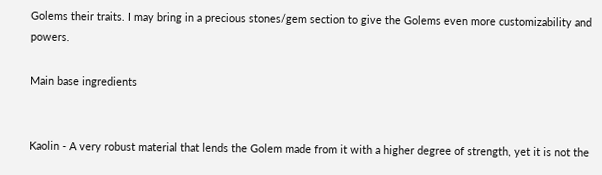Golems their traits. I may bring in a precious stones/gem section to give the Golems even more customizability and powers.

Main base ingredients


Kaolin - A very robust material that lends the Golem made from it with a higher degree of strength, yet it is not the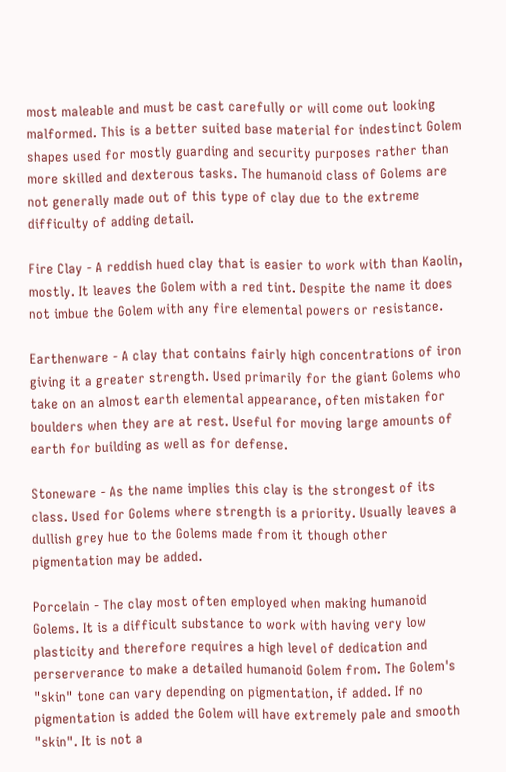most maleable and must be cast carefully or will come out looking malformed. This is a better suited base material for indestinct Golem shapes used for mostly guarding and security purposes rather than more skilled and dexterous tasks. The humanoid class of Golems are not generally made out of this type of clay due to the extreme difficulty of adding detail.

Fire Clay - A reddish hued clay that is easier to work with than Kaolin, mostly. It leaves the Golem with a red tint. Despite the name it does not imbue the Golem with any fire elemental powers or resistance.

Earthenware - A clay that contains fairly high concentrations of iron giving it a greater strength. Used primarily for the giant Golems who take on an almost earth elemental appearance, often mistaken for boulders when they are at rest. Useful for moving large amounts of earth for building as well as for defense.

Stoneware - As the name implies this clay is the strongest of its class. Used for Golems where strength is a priority. Usually leaves a dullish grey hue to the Golems made from it though other pigmentation may be added.

Porcelain - The clay most often employed when making humanoid Golems. It is a difficult substance to work with having very low plasticity and therefore requires a high level of dedication and perserverance to make a detailed humanoid Golem from. The Golem's "skin" tone can vary depending on pigmentation, if added. If no pigmentation is added the Golem will have extremely pale and smooth "skin". It is not a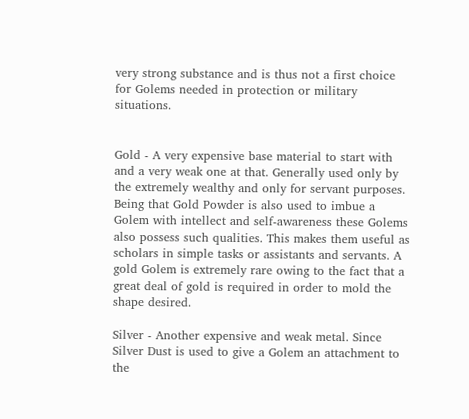very strong substance and is thus not a first choice for Golems needed in protection or military situations.


Gold - A very expensive base material to start with and a very weak one at that. Generally used only by the extremely wealthy and only for servant purposes. Being that Gold Powder is also used to imbue a Golem with intellect and self-awareness these Golems also possess such qualities. This makes them useful as scholars in simple tasks or assistants and servants. A gold Golem is extremely rare owing to the fact that a great deal of gold is required in order to mold the shape desired.

Silver - Another expensive and weak metal. Since Silver Dust is used to give a Golem an attachment to the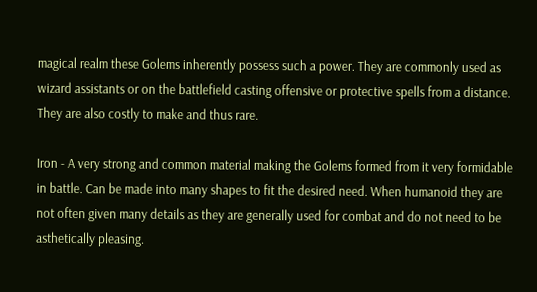magical realm these Golems inherently possess such a power. They are commonly used as wizard assistants or on the battlefield casting offensive or protective spells from a distance. They are also costly to make and thus rare.

Iron - A very strong and common material making the Golems formed from it very formidable in battle. Can be made into many shapes to fit the desired need. When humanoid they are not often given many details as they are generally used for combat and do not need to be asthetically pleasing.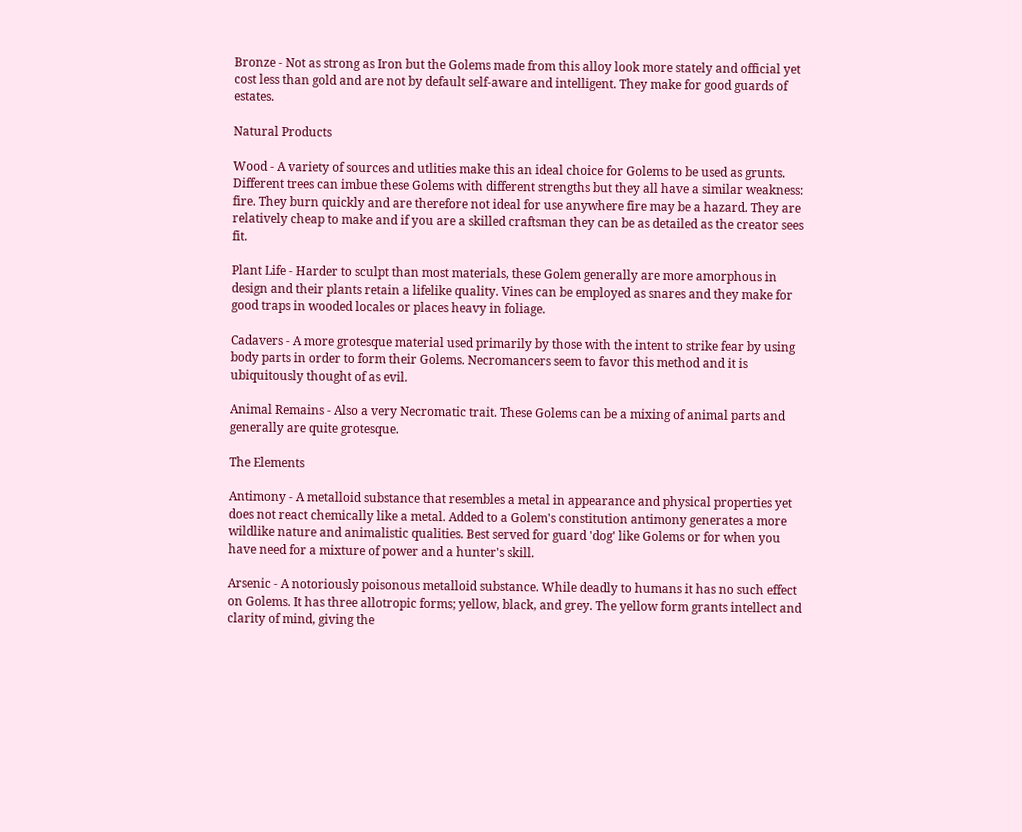Bronze - Not as strong as Iron but the Golems made from this alloy look more stately and official yet cost less than gold and are not by default self-aware and intelligent. They make for good guards of estates.

Natural Products

Wood - A variety of sources and utlities make this an ideal choice for Golems to be used as grunts. Different trees can imbue these Golems with different strengths but they all have a similar weakness: fire. They burn quickly and are therefore not ideal for use anywhere fire may be a hazard. They are relatively cheap to make and if you are a skilled craftsman they can be as detailed as the creator sees fit.

Plant Life - Harder to sculpt than most materials, these Golem generally are more amorphous in design and their plants retain a lifelike quality. Vines can be employed as snares and they make for good traps in wooded locales or places heavy in foliage.

Cadavers - A more grotesque material used primarily by those with the intent to strike fear by using body parts in order to form their Golems. Necromancers seem to favor this method and it is ubiquitously thought of as evil.

Animal Remains - Also a very Necromatic trait. These Golems can be a mixing of animal parts and generally are quite grotesque.

The Elements

Antimony - A metalloid substance that resembles a metal in appearance and physical properties yet does not react chemically like a metal. Added to a Golem's constitution antimony generates a more wildlike nature and animalistic qualities. Best served for guard 'dog' like Golems or for when you have need for a mixture of power and a hunter's skill.

Arsenic - A notoriously poisonous metalloid substance. While deadly to humans it has no such effect on Golems. It has three allotropic forms; yellow, black, and grey. The yellow form grants intellect and clarity of mind, giving the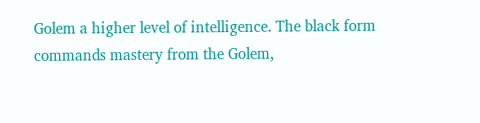Golem a higher level of intelligence. The black form commands mastery from the Golem,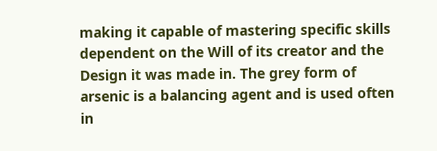making it capable of mastering specific skills dependent on the Will of its creator and the Design it was made in. The grey form of arsenic is a balancing agent and is used often in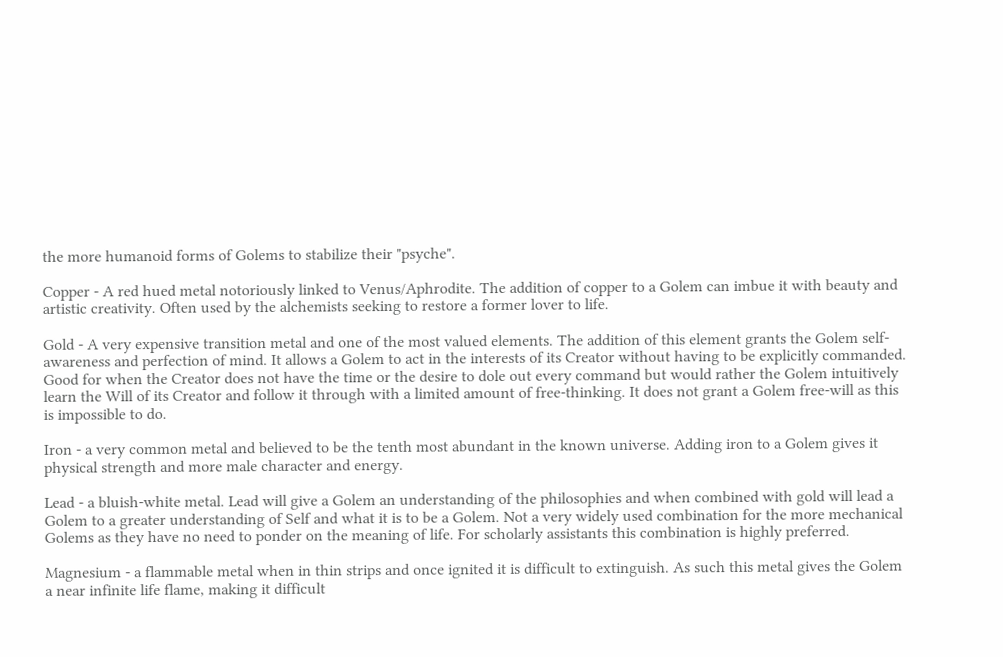the more humanoid forms of Golems to stabilize their "psyche".

Copper - A red hued metal notoriously linked to Venus/Aphrodite. The addition of copper to a Golem can imbue it with beauty and artistic creativity. Often used by the alchemists seeking to restore a former lover to life.

Gold - A very expensive transition metal and one of the most valued elements. The addition of this element grants the Golem self-awareness and perfection of mind. It allows a Golem to act in the interests of its Creator without having to be explicitly commanded. Good for when the Creator does not have the time or the desire to dole out every command but would rather the Golem intuitively learn the Will of its Creator and follow it through with a limited amount of free-thinking. It does not grant a Golem free-will as this is impossible to do.

Iron - a very common metal and believed to be the tenth most abundant in the known universe. Adding iron to a Golem gives it physical strength and more male character and energy.

Lead - a bluish-white metal. Lead will give a Golem an understanding of the philosophies and when combined with gold will lead a Golem to a greater understanding of Self and what it is to be a Golem. Not a very widely used combination for the more mechanical Golems as they have no need to ponder on the meaning of life. For scholarly assistants this combination is highly preferred.

Magnesium - a flammable metal when in thin strips and once ignited it is difficult to extinguish. As such this metal gives the Golem a near infinite life flame, making it difficult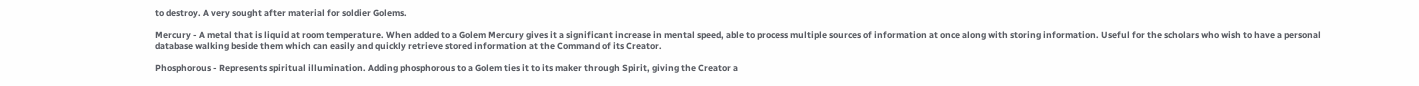to destroy. A very sought after material for soldier Golems.

Mercury - A metal that is liquid at room temperature. When added to a Golem Mercury gives it a significant increase in mental speed, able to process multiple sources of information at once along with storing information. Useful for the scholars who wish to have a personal database walking beside them which can easily and quickly retrieve stored information at the Command of its Creator.

Phosphorous - Represents spiritual illumination. Adding phosphorous to a Golem ties it to its maker through Spirit, giving the Creator a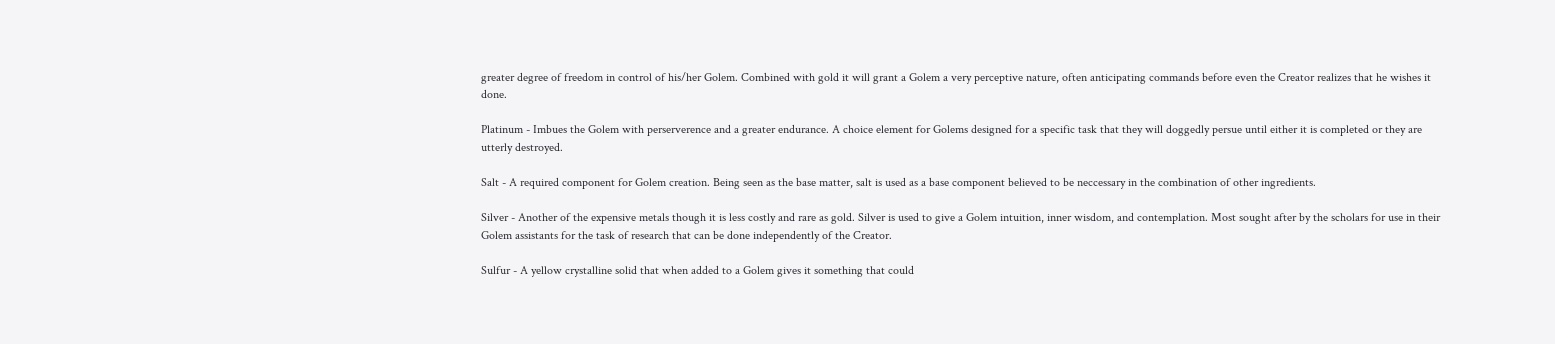greater degree of freedom in control of his/her Golem. Combined with gold it will grant a Golem a very perceptive nature, often anticipating commands before even the Creator realizes that he wishes it done.

Platinum - Imbues the Golem with perserverence and a greater endurance. A choice element for Golems designed for a specific task that they will doggedly persue until either it is completed or they are utterly destroyed.

Salt - A required component for Golem creation. Being seen as the base matter, salt is used as a base component believed to be neccessary in the combination of other ingredients.

Silver - Another of the expensive metals though it is less costly and rare as gold. Silver is used to give a Golem intuition, inner wisdom, and contemplation. Most sought after by the scholars for use in their Golem assistants for the task of research that can be done independently of the Creator.

Sulfur - A yellow crystalline solid that when added to a Golem gives it something that could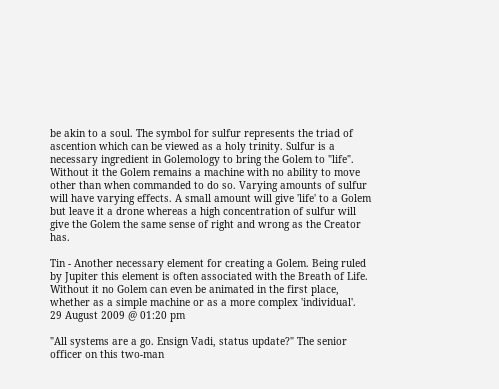be akin to a soul. The symbol for sulfur represents the triad of ascention which can be viewed as a holy trinity. Sulfur is a necessary ingredient in Golemology to bring the Golem to "life". Without it the Golem remains a machine with no ability to move other than when commanded to do so. Varying amounts of sulfur will have varying effects. A small amount will give 'life' to a Golem but leave it a drone whereas a high concentration of sulfur will give the Golem the same sense of right and wrong as the Creator has.

Tin - Another necessary element for creating a Golem. Being ruled by Jupiter this element is often associated with the Breath of Life. Without it no Golem can even be animated in the first place, whether as a simple machine or as a more complex 'individual'.
29 August 2009 @ 01:20 pm

"All systems are a go. Ensign Vadi, status update?" The senior officer on this two-man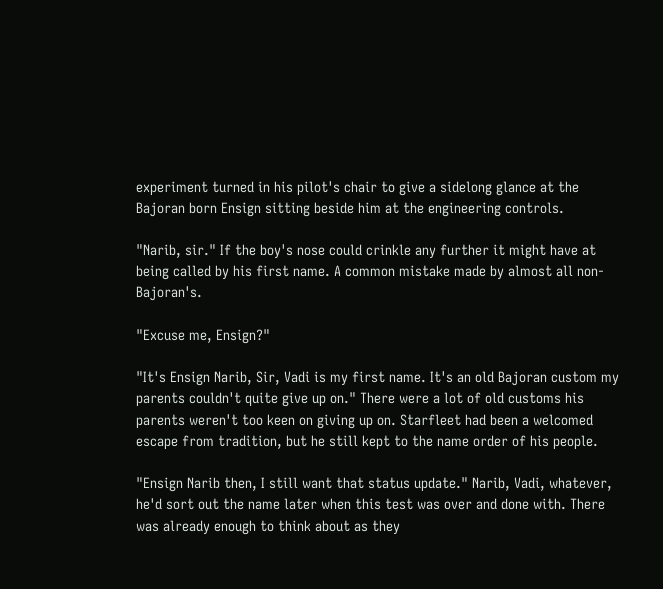experiment turned in his pilot's chair to give a sidelong glance at the Bajoran born Ensign sitting beside him at the engineering controls.

"Narib, sir." If the boy's nose could crinkle any further it might have at being called by his first name. A common mistake made by almost all non-Bajoran's.

"Excuse me, Ensign?"

"It's Ensign Narib, Sir, Vadi is my first name. It's an old Bajoran custom my parents couldn't quite give up on." There were a lot of old customs his parents weren't too keen on giving up on. Starfleet had been a welcomed escape from tradition, but he still kept to the name order of his people.

"Ensign Narib then, I still want that status update." Narib, Vadi, whatever, he'd sort out the name later when this test was over and done with. There was already enough to think about as they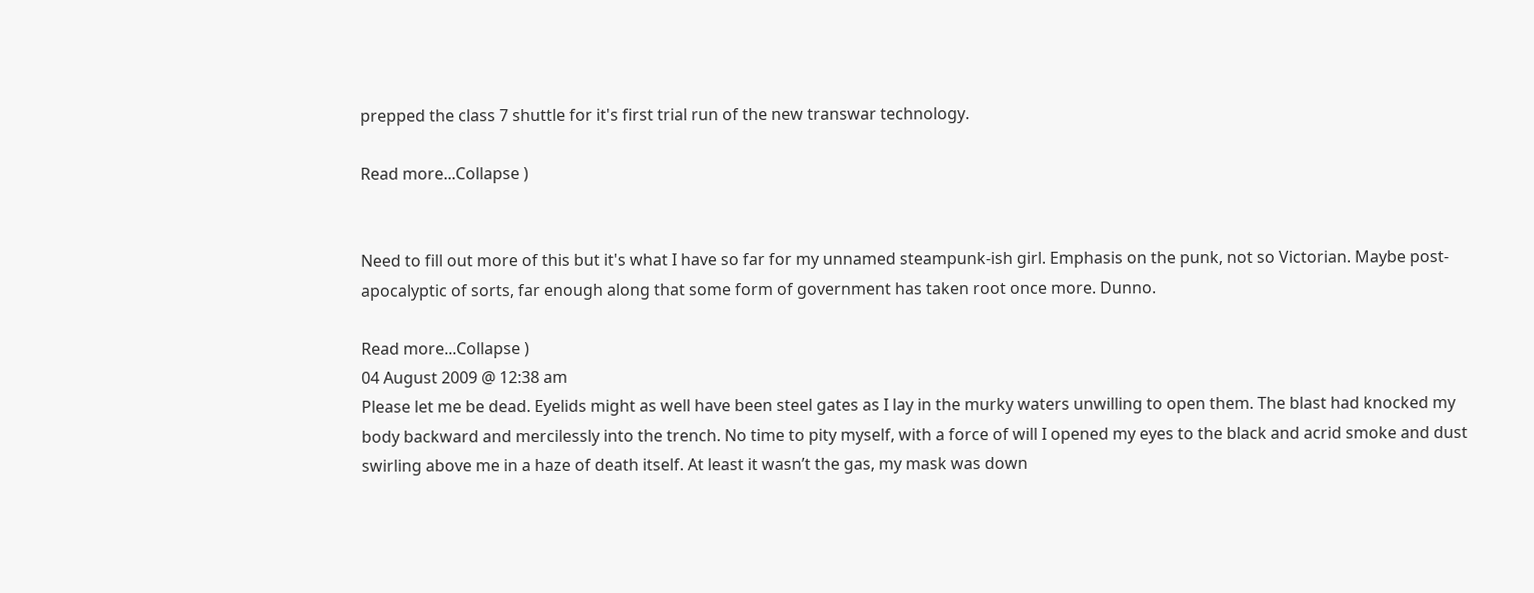prepped the class 7 shuttle for it's first trial run of the new transwar technology.

Read more...Collapse )


Need to fill out more of this but it's what I have so far for my unnamed steampunk-ish girl. Emphasis on the punk, not so Victorian. Maybe post-apocalyptic of sorts, far enough along that some form of government has taken root once more. Dunno.

Read more...Collapse )
04 August 2009 @ 12:38 am
Please let me be dead. Eyelids might as well have been steel gates as I lay in the murky waters unwilling to open them. The blast had knocked my body backward and mercilessly into the trench. No time to pity myself, with a force of will I opened my eyes to the black and acrid smoke and dust swirling above me in a haze of death itself. At least it wasn’t the gas, my mask was down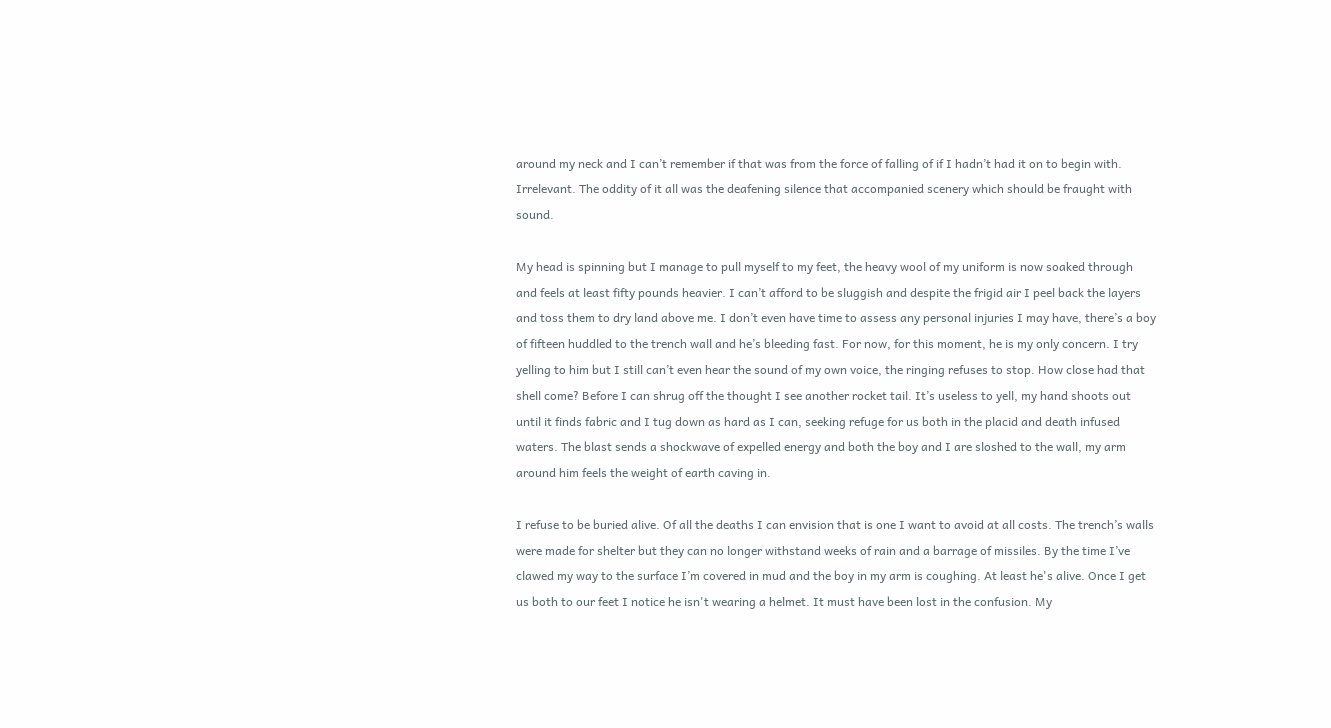around my neck and I can’t remember if that was from the force of falling of if I hadn’t had it on to begin with. Irrelevant. The oddity of it all was the deafening silence that accompanied scenery which should be fraught with sound.

My head is spinning but I manage to pull myself to my feet, the heavy wool of my uniform is now soaked through and feels at least fifty pounds heavier. I can’t afford to be sluggish and despite the frigid air I peel back the layers and toss them to dry land above me. I don’t even have time to assess any personal injuries I may have, there’s a boy of fifteen huddled to the trench wall and he’s bleeding fast. For now, for this moment, he is my only concern. I try yelling to him but I still can’t even hear the sound of my own voice, the ringing refuses to stop. How close had that shell come? Before I can shrug off the thought I see another rocket tail. It’s useless to yell, my hand shoots out until it finds fabric and I tug down as hard as I can, seeking refuge for us both in the placid and death infused waters. The blast sends a shockwave of expelled energy and both the boy and I are sloshed to the wall, my arm around him feels the weight of earth caving in.

I refuse to be buried alive. Of all the deaths I can envision that is one I want to avoid at all costs. The trench’s walls were made for shelter but they can no longer withstand weeks of rain and a barrage of missiles. By the time I’ve clawed my way to the surface I’m covered in mud and the boy in my arm is coughing. At least he's alive. Once I get us both to our feet I notice he isn't wearing a helmet. It must have been lost in the confusion. My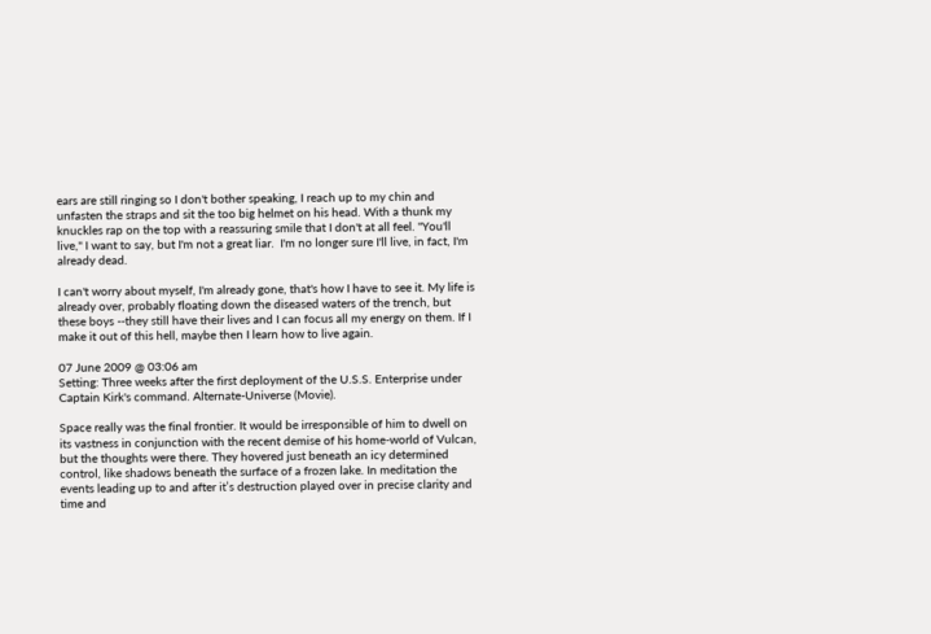ears are still ringing so I don't bother speaking, I reach up to my chin and unfasten the straps and sit the too big helmet on his head. With a thunk my knuckles rap on the top with a reassuring smile that I don't at all feel. "You'll live," I want to say, but I'm not a great liar.  I'm no longer sure I'll live, in fact, I'm already dead.

I can't worry about myself, I'm already gone, that's how I have to see it. My life is already over, probably floating down the diseased waters of the trench, but these boys --they still have their lives and I can focus all my energy on them. If I make it out of this hell, maybe then I learn how to live again.

07 June 2009 @ 03:06 am
Setting: Three weeks after the first deployment of the U.S.S. Enterprise under Captain Kirk's command. Alternate-Universe (Movie).

Space really was the final frontier. It would be irresponsible of him to dwell on its vastness in conjunction with the recent demise of his home-world of Vulcan, but the thoughts were there. They hovered just beneath an icy determined control, like shadows beneath the surface of a frozen lake. In meditation the events leading up to and after it’s destruction played over in precise clarity and time and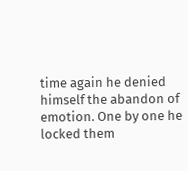time again he denied himself the abandon of emotion. One by one he locked them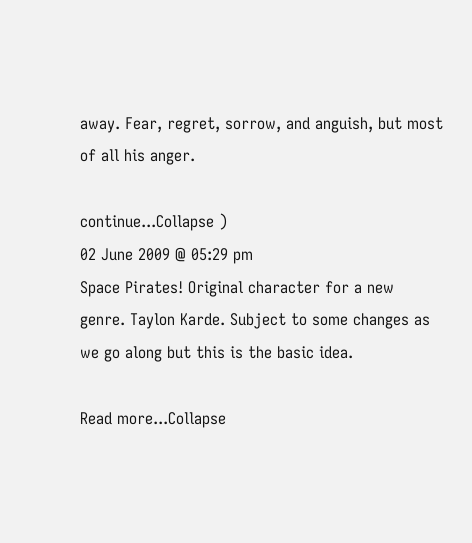away. Fear, regret, sorrow, and anguish, but most of all his anger.

continue...Collapse )
02 June 2009 @ 05:29 pm
Space Pirates! Original character for a new genre. Taylon Karde. Subject to some changes as we go along but this is the basic idea.

Read more...Collapse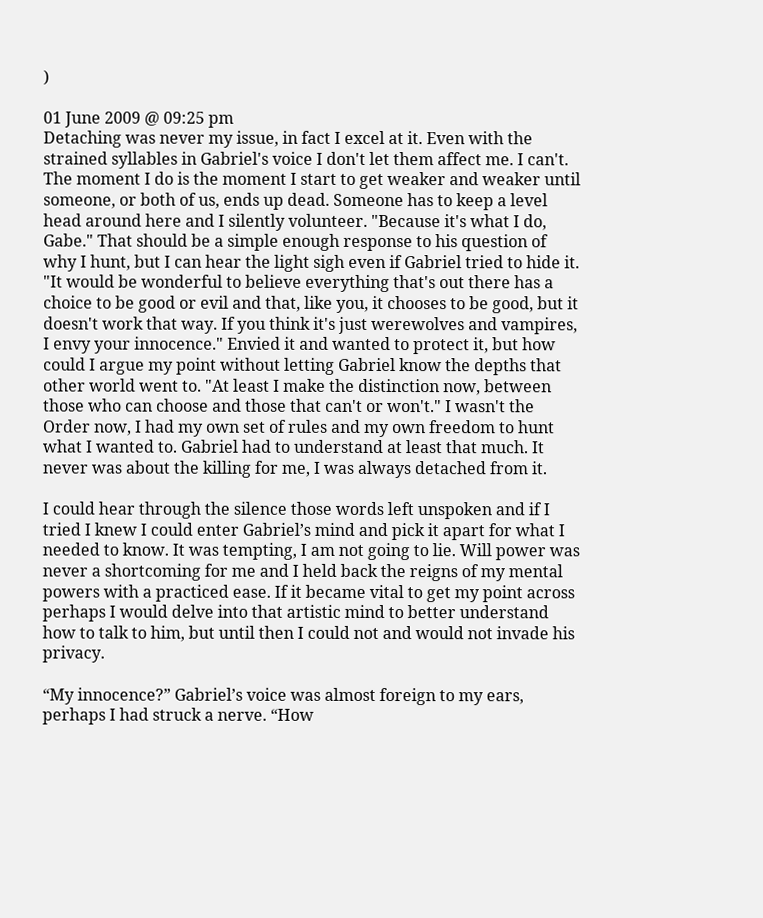)

01 June 2009 @ 09:25 pm
Detaching was never my issue, in fact I excel at it. Even with the strained syllables in Gabriel's voice I don't let them affect me. I can't. The moment I do is the moment I start to get weaker and weaker until someone, or both of us, ends up dead. Someone has to keep a level head around here and I silently volunteer. "Because it's what I do, Gabe." That should be a simple enough response to his question of why I hunt, but I can hear the light sigh even if Gabriel tried to hide it. "It would be wonderful to believe everything that's out there has a choice to be good or evil and that, like you, it chooses to be good, but it doesn't work that way. If you think it's just werewolves and vampires, I envy your innocence." Envied it and wanted to protect it, but how could I argue my point without letting Gabriel know the depths that other world went to. "At least I make the distinction now, between those who can choose and those that can't or won't." I wasn't the Order now, I had my own set of rules and my own freedom to hunt what I wanted to. Gabriel had to understand at least that much. It never was about the killing for me, I was always detached from it.

I could hear through the silence those words left unspoken and if I tried I knew I could enter Gabriel’s mind and pick it apart for what I needed to know. It was tempting, I am not going to lie. Will power was never a shortcoming for me and I held back the reigns of my mental powers with a practiced ease. If it became vital to get my point across perhaps I would delve into that artistic mind to better understand how to talk to him, but until then I could not and would not invade his privacy.

“My innocence?” Gabriel’s voice was almost foreign to my ears, perhaps I had struck a nerve. “How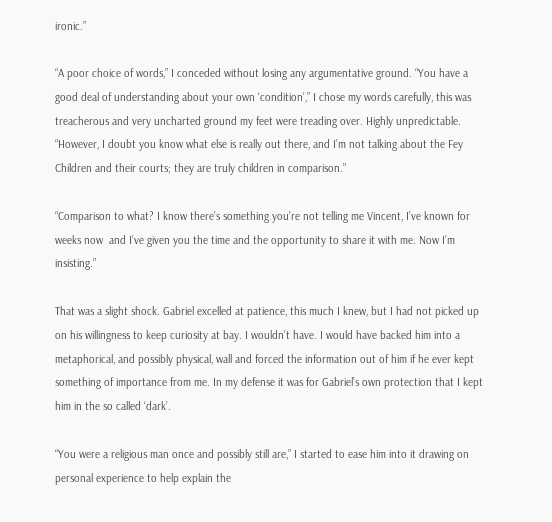ironic.”

“A poor choice of words,” I conceded without losing any argumentative ground. “You have a good deal of understanding about your own ‘condition’,” I chose my words carefully, this was treacherous and very uncharted ground my feet were treading over. Highly unpredictable. “However, I doubt you know what else is really out there, and I’m not talking about the Fey Children and their courts; they are truly children in comparison.”

“Comparison to what? I know there’s something you’re not telling me Vincent, I’ve known for weeks now  and I’ve given you the time and the opportunity to share it with me. Now I’m insisting.”

That was a slight shock. Gabriel excelled at patience, this much I knew, but I had not picked up on his willingness to keep curiosity at bay. I wouldn’t have. I would have backed him into a metaphorical, and possibly physical, wall and forced the information out of him if he ever kept something of importance from me. In my defense it was for Gabriel’s own protection that I kept him in the so called ‘dark’.

“You were a religious man once and possibly still are,” I started to ease him into it drawing on personal experience to help explain the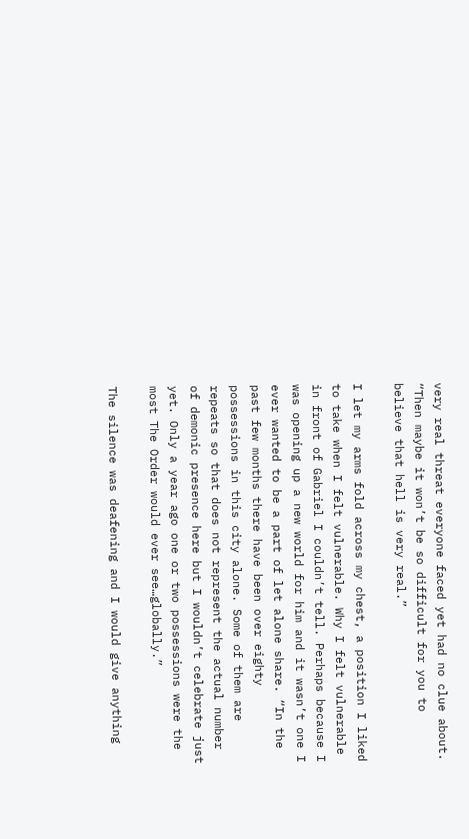very real threat everyone faced yet had no clue about. “Then maybe it won’t be so difficult for you to believe that hell is very real.”

I let my arms fold across my chest, a position I liked to take when I felt vulnerable. Why I felt vulnerable in front of Gabriel I couldn’t tell. Perhaps because I was opening up a new world for him and it wasn’t one I ever wanted to be a part of let alone share. “In the past few months there have been over eighty possessions in this city alone. Some of them are repeats so that does not represent the actual number of demonic presence here but I wouldn’t celebrate just yet. Only a year ago one or two possessions were the most The Order would ever see…globally.”

The silence was deafening and I would give anything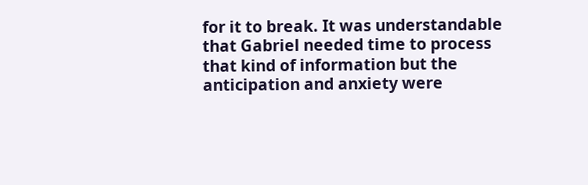for it to break. It was understandable that Gabriel needed time to process that kind of information but the anticipation and anxiety were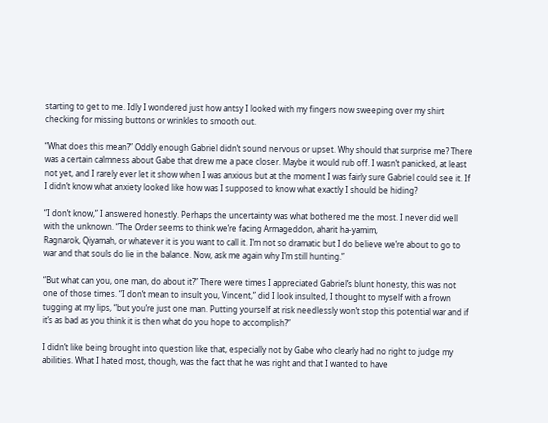starting to get to me. Idly I wondered just how antsy I looked with my fingers now sweeping over my shirt checking for missing buttons or wrinkles to smooth out.

“What does this mean?” Oddly enough Gabriel didn’t sound nervous or upset. Why should that surprise me? There was a certain calmness about Gabe that drew me a pace closer. Maybe it would rub off. I wasn’t panicked, at least not yet, and I rarely ever let it show when I was anxious but at the moment I was fairly sure Gabriel could see it. If I didn’t know what anxiety looked like how was I supposed to know what exactly I should be hiding?

“I don’t know,” I answered honestly. Perhaps the uncertainty was what bothered me the most. I never did well with the unknown. “The Order seems to think we’re facing Armageddon, aharit ha-yamim,
Ragnarok, Qiyamah, or whatever it is you want to call it. I’m not so dramatic but I do believe we’re about to go to war and that souls do lie in the balance. Now, ask me again why I’m still hunting.”

“But what can you, one man, do about it?” There were times I appreciated Gabriel’s blunt honesty, this was not one of those times. “I don’t mean to insult you, Vincent,” did I look insulted, I thought to myself with a frown tugging at my lips, “but you’re just one man. Putting yourself at risk needlessly won’t stop this potential war and if it’s as bad as you think it is then what do you hope to accomplish?”

I didn’t like being brought into question like that, especially not by Gabe who clearly had no right to judge my abilities. What I hated most, though, was the fact that he was right and that I wanted to have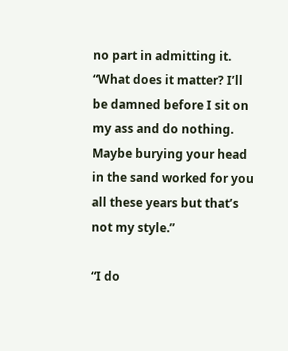no part in admitting it. “What does it matter? I’ll be damned before I sit on my ass and do nothing. Maybe burying your head in the sand worked for you all these years but that’s not my style.”

“I do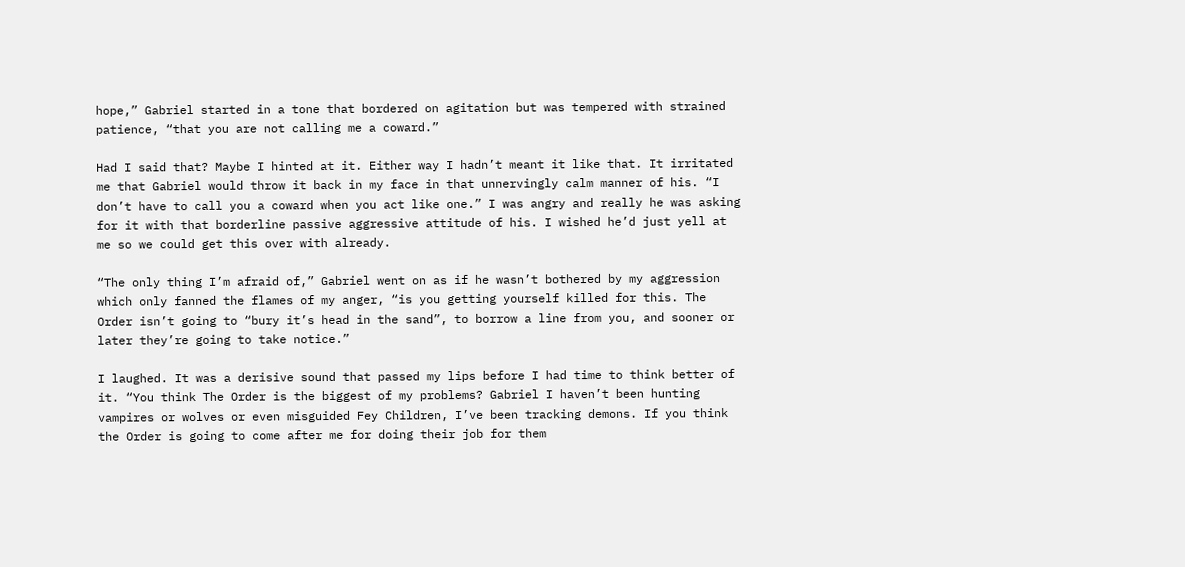hope,” Gabriel started in a tone that bordered on agitation but was tempered with strained patience, “that you are not calling me a coward.”

Had I said that? Maybe I hinted at it. Either way I hadn’t meant it like that. It irritated me that Gabriel would throw it back in my face in that unnervingly calm manner of his. “I don’t have to call you a coward when you act like one.” I was angry and really he was asking for it with that borderline passive aggressive attitude of his. I wished he’d just yell at me so we could get this over with already.

“The only thing I’m afraid of,” Gabriel went on as if he wasn’t bothered by my aggression which only fanned the flames of my anger, “is you getting yourself killed for this. The Order isn’t going to “bury it’s head in the sand”, to borrow a line from you, and sooner or later they’re going to take notice.”

I laughed. It was a derisive sound that passed my lips before I had time to think better of it. “You think The Order is the biggest of my problems? Gabriel I haven’t been hunting vampires or wolves or even misguided Fey Children, I’ve been tracking demons. If you think the Order is going to come after me for doing their job for them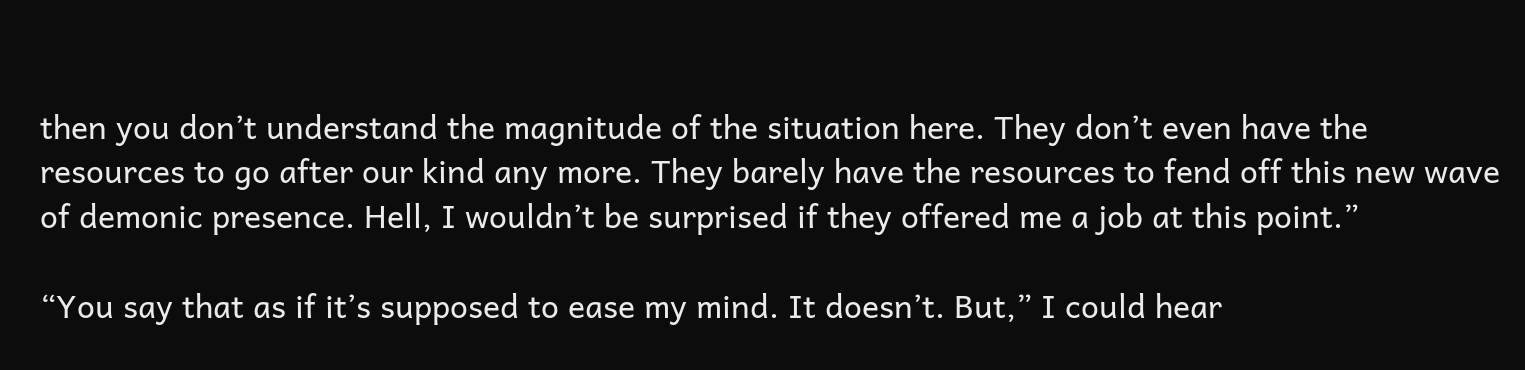then you don’t understand the magnitude of the situation here. They don’t even have the resources to go after our kind any more. They barely have the resources to fend off this new wave of demonic presence. Hell, I wouldn’t be surprised if they offered me a job at this point.”

“You say that as if it’s supposed to ease my mind. It doesn’t. But,” I could hear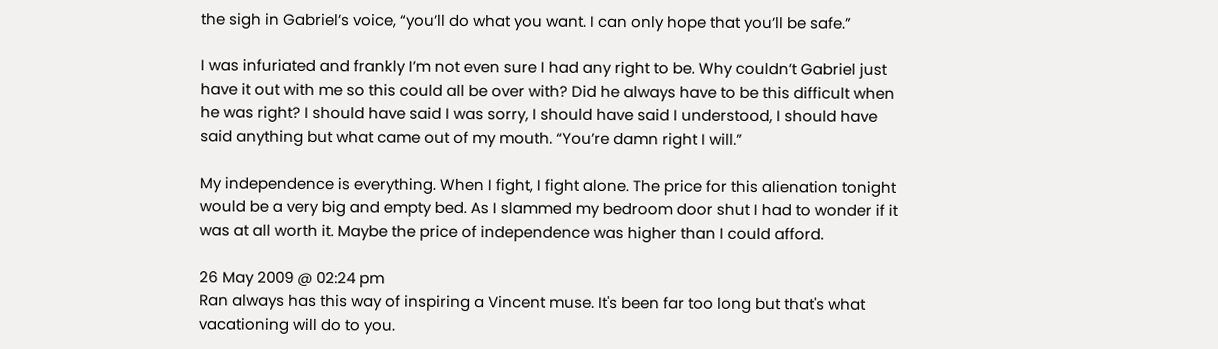the sigh in Gabriel’s voice, “you’ll do what you want. I can only hope that you’ll be safe.”

I was infuriated and frankly I’m not even sure I had any right to be. Why couldn’t Gabriel just have it out with me so this could all be over with? Did he always have to be this difficult when he was right? I should have said I was sorry, I should have said I understood, I should have said anything but what came out of my mouth. “You’re damn right I will.”

My independence is everything. When I fight, I fight alone. The price for this alienation tonight would be a very big and empty bed. As I slammed my bedroom door shut I had to wonder if it was at all worth it. Maybe the price of independence was higher than I could afford.

26 May 2009 @ 02:24 pm
Ran always has this way of inspiring a Vincent muse. It's been far too long but that's what vacationing will do to you.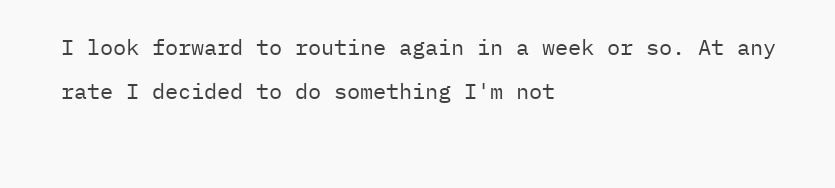I look forward to routine again in a week or so. At any rate I decided to do something I'm not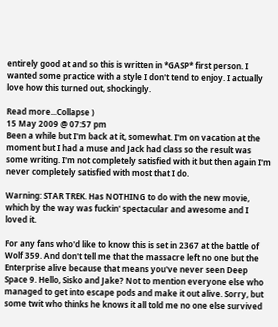entirely good at and so this is written in *GASP* first person. I wanted some practice with a style I don't tend to enjoy. I actually love how this turned out, shockingly.

Read more...Collapse )
15 May 2009 @ 07:57 pm
Been a while but I'm back at it, somewhat. I'm on vacation at the moment but I had a muse and Jack had class so the result was some writing. I'm not completely satisfied with it but then again I'm never completely satisfied with most that I do.

Warning: STAR TREK. Has NOTHING to do with the new movie, which by the way was fuckin' spectacular and awesome and I loved it.

For any fans who'd like to know this is set in 2367 at the battle of Wolf 359. And don't tell me that the massacre left no one but the Enterprise alive because that means you've never seen Deep Space 9. Hello, Sisko and Jake? Not to mention everyone else who managed to get into escape pods and make it out alive. Sorry, but some twit who thinks he knows it all told me no one else survived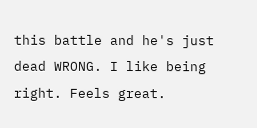this battle and he's just dead WRONG. I like being right. Feels great.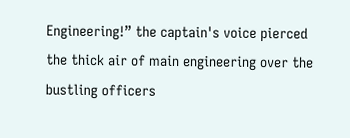Engineering!” the captain's voice pierced the thick air of main engineering over the bustling officers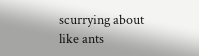scurrying about like ants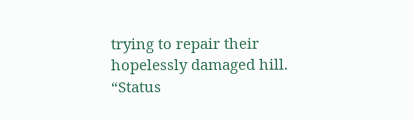trying to repair their hopelessly damaged hill. “Status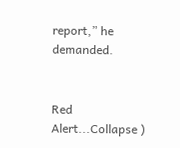report,” he demanded.


Red Alert...Collapse )